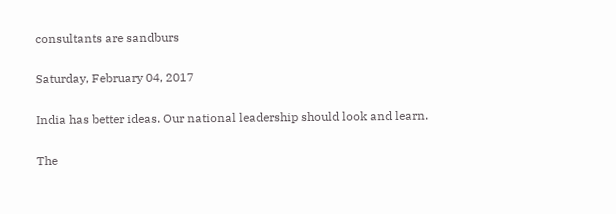consultants are sandburs

Saturday, February 04, 2017

India has better ideas. Our national leadership should look and learn.

The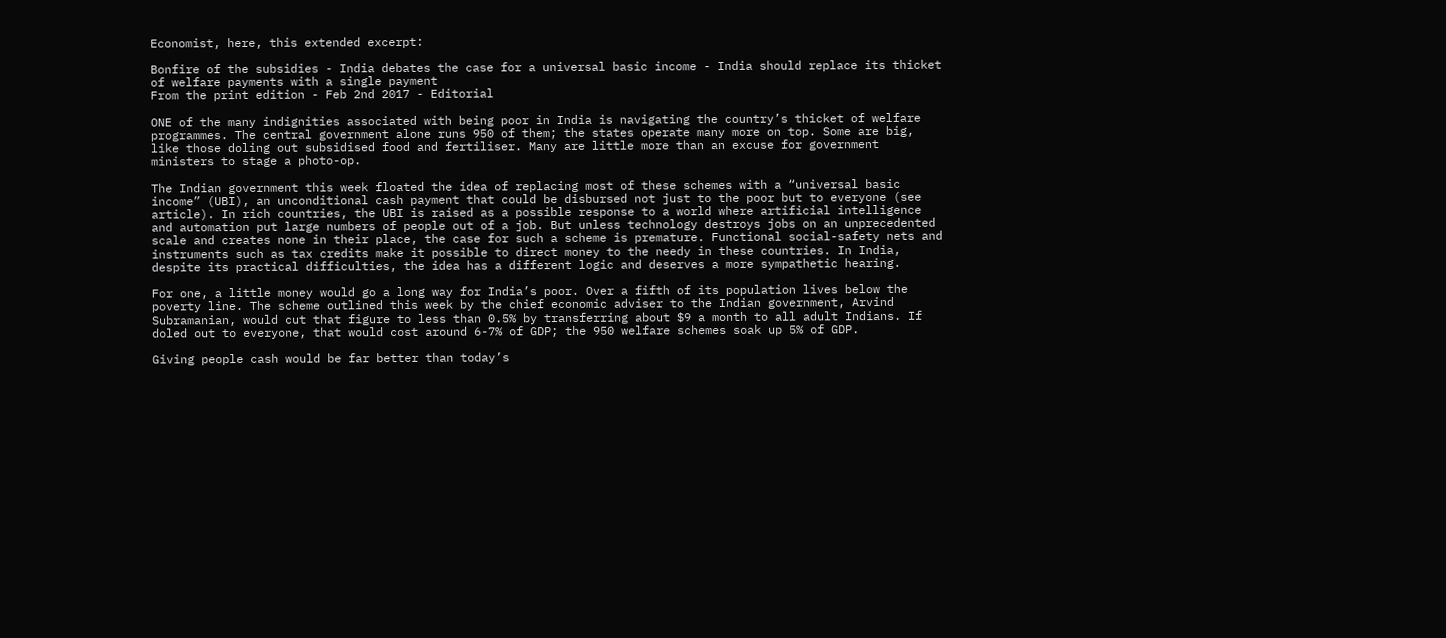Economist, here, this extended excerpt:

Bonfire of the subsidies - India debates the case for a universal basic income - India should replace its thicket of welfare payments with a single payment
From the print edition - Feb 2nd 2017 - Editorial

ONE of the many indignities associated with being poor in India is navigating the country’s thicket of welfare programmes. The central government alone runs 950 of them; the states operate many more on top. Some are big, like those doling out subsidised food and fertiliser. Many are little more than an excuse for government ministers to stage a photo-op.

The Indian government this week floated the idea of replacing most of these schemes with a “universal basic income” (UBI), an unconditional cash payment that could be disbursed not just to the poor but to everyone (see article). In rich countries, the UBI is raised as a possible response to a world where artificial intelligence and automation put large numbers of people out of a job. But unless technology destroys jobs on an unprecedented scale and creates none in their place, the case for such a scheme is premature. Functional social-safety nets and instruments such as tax credits make it possible to direct money to the needy in these countries. In India, despite its practical difficulties, the idea has a different logic and deserves a more sympathetic hearing.

For one, a little money would go a long way for India’s poor. Over a fifth of its population lives below the poverty line. The scheme outlined this week by the chief economic adviser to the Indian government, Arvind Subramanian, would cut that figure to less than 0.5% by transferring about $9 a month to all adult Indians. If doled out to everyone, that would cost around 6-7% of GDP; the 950 welfare schemes soak up 5% of GDP.

Giving people cash would be far better than today’s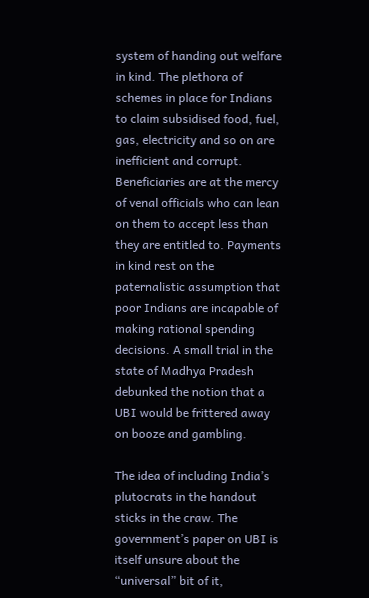system of handing out welfare in kind. The plethora of schemes in place for Indians to claim subsidised food, fuel, gas, electricity and so on are inefficient and corrupt. Beneficiaries are at the mercy of venal officials who can lean on them to accept less than they are entitled to. Payments in kind rest on the paternalistic assumption that poor Indians are incapable of making rational spending decisions. A small trial in the state of Madhya Pradesh debunked the notion that a UBI would be frittered away on booze and gambling.

The idea of including India’s plutocrats in the handout sticks in the craw. The government’s paper on UBI is itself unsure about the “universal” bit of it,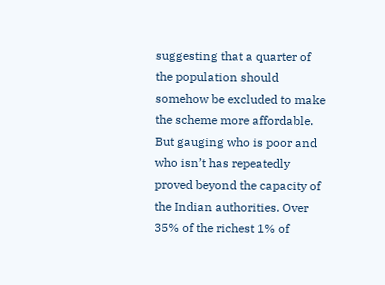suggesting that a quarter of the population should somehow be excluded to make the scheme more affordable. But gauging who is poor and who isn’t has repeatedly proved beyond the capacity of the Indian authorities. Over 35% of the richest 1% of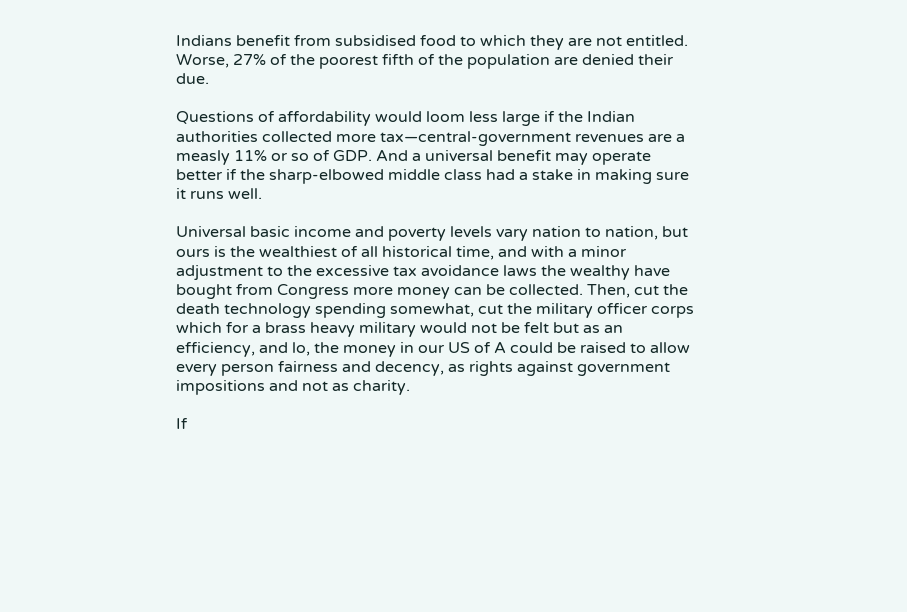Indians benefit from subsidised food to which they are not entitled. Worse, 27% of the poorest fifth of the population are denied their due.

Questions of affordability would loom less large if the Indian authorities collected more tax—central-government revenues are a measly 11% or so of GDP. And a universal benefit may operate better if the sharp-elbowed middle class had a stake in making sure it runs well.

Universal basic income and poverty levels vary nation to nation, but ours is the wealthiest of all historical time, and with a minor adjustment to the excessive tax avoidance laws the wealthy have bought from Congress more money can be collected. Then, cut the death technology spending somewhat, cut the military officer corps which for a brass heavy military would not be felt but as an efficiency, and lo, the money in our US of A could be raised to allow every person fairness and decency, as rights against government impositions and not as charity.

If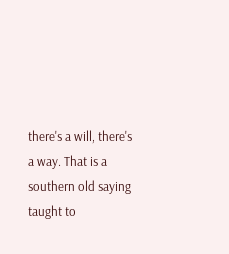there's a will, there's a way. That is a southern old saying taught to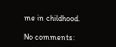me in childhood.

No comments: